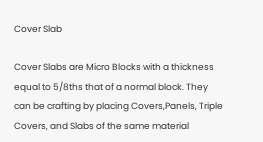Cover Slab

Cover Slabs are Micro Blocks with a thickness equal to 5/8ths that of a normal block. They can be crafting by placing Covers,Panels, Triple Covers, and Slabs of the same material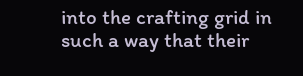into the crafting grid in such a way that their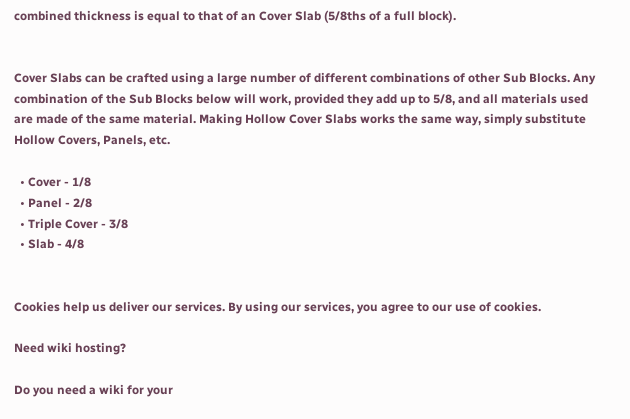combined thickness is equal to that of an Cover Slab (5/8ths of a full block).


Cover Slabs can be crafted using a large number of different combinations of other Sub Blocks. Any combination of the Sub Blocks below will work, provided they add up to 5/8, and all materials used are made of the same material. Making Hollow Cover Slabs works the same way, simply substitute Hollow Covers, Panels, etc.

  • Cover - 1/8
  • Panel - 2/8
  • Triple Cover - 3/8
  • Slab - 4/8


Cookies help us deliver our services. By using our services, you agree to our use of cookies.

Need wiki hosting?

Do you need a wiki for your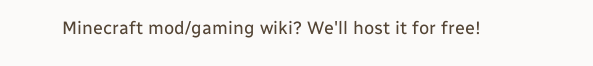Minecraft mod/gaming wiki? We'll host it for free!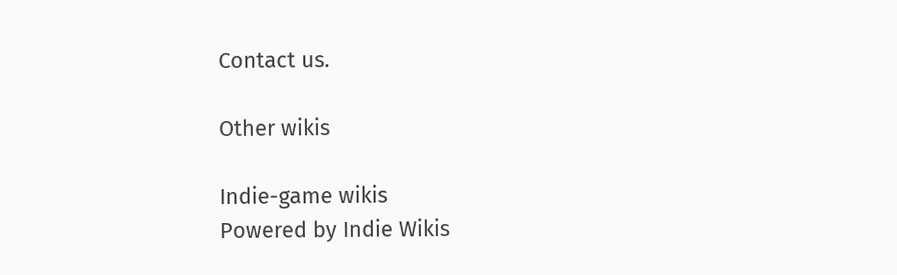Contact us.

Other wikis

Indie-game wikis
Powered by Indie Wikis